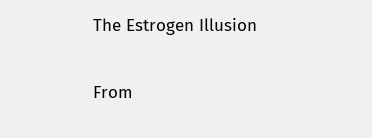The Estrogen Illusion

From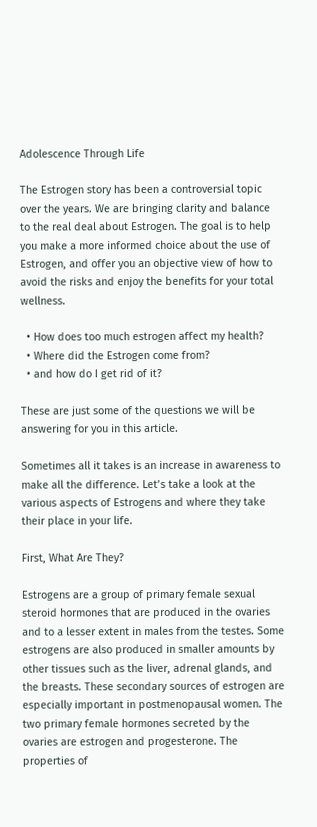Adolescence Through Life

The Estrogen story has been a controversial topic over the years. We are bringing clarity and balance to the real deal about Estrogen. The goal is to help you make a more informed choice about the use of Estrogen, and offer you an objective view of how to avoid the risks and enjoy the benefits for your total wellness.

  • How does too much estrogen affect my health?
  • Where did the Estrogen come from?
  • and how do I get rid of it?

These are just some of the questions we will be answering for you in this article.

Sometimes all it takes is an increase in awareness to make all the difference. Let’s take a look at the various aspects of Estrogens and where they take their place in your life.

First, What Are They?

Estrogens are a group of primary female sexual steroid hormones that are produced in the ovaries and to a lesser extent in males from the testes. Some estrogens are also produced in smaller amounts by other tissues such as the liver, adrenal glands, and the breasts. These secondary sources of estrogen are especially important in postmenopausal women. The two primary female hormones secreted by the ovaries are estrogen and progesterone. The properties of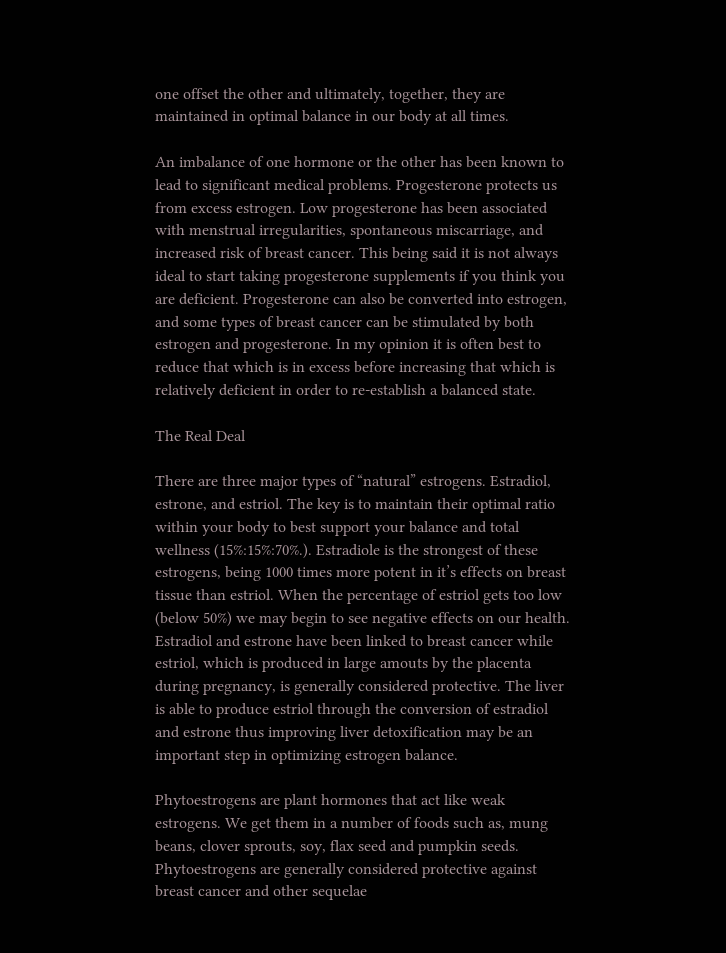one offset the other and ultimately, together, they are maintained in optimal balance in our body at all times.

An imbalance of one hormone or the other has been known to lead to significant medical problems. Progesterone protects us from excess estrogen. Low progesterone has been associated with menstrual irregularities, spontaneous miscarriage, and increased risk of breast cancer. This being said it is not always ideal to start taking progesterone supplements if you think you are deficient. Progesterone can also be converted into estrogen, and some types of breast cancer can be stimulated by both estrogen and progesterone. In my opinion it is often best to reduce that which is in excess before increasing that which is relatively deficient in order to re-establish a balanced state.

The Real Deal

There are three major types of “natural” estrogens. Estradiol, estrone, and estriol. The key is to maintain their optimal ratio within your body to best support your balance and total wellness (15%:15%:70%.). Estradiole is the strongest of these estrogens, being 1000 times more potent in it’s effects on breast tissue than estriol. When the percentage of estriol gets too low (below 50%) we may begin to see negative effects on our health. Estradiol and estrone have been linked to breast cancer while estriol, which is produced in large amouts by the placenta during pregnancy, is generally considered protective. The liver is able to produce estriol through the conversion of estradiol and estrone thus improving liver detoxification may be an important step in optimizing estrogen balance.

Phytoestrogens are plant hormones that act like weak estrogens. We get them in a number of foods such as, mung beans, clover sprouts, soy, flax seed and pumpkin seeds. Phytoestrogens are generally considered protective against breast cancer and other sequelae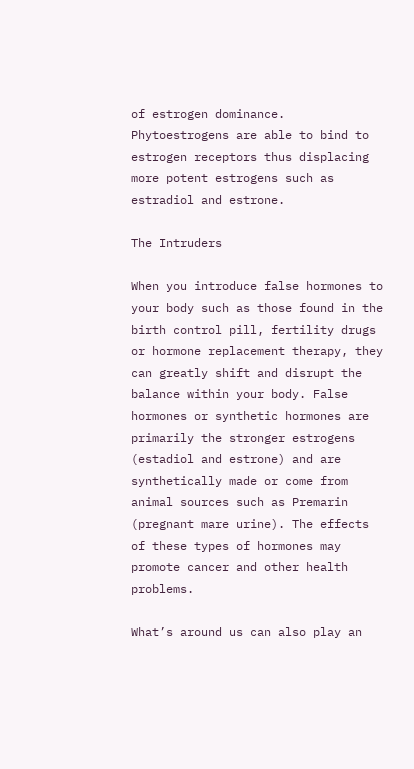of estrogen dominance. Phytoestrogens are able to bind to estrogen receptors thus displacing more potent estrogens such as estradiol and estrone.

The Intruders

When you introduce false hormones to your body such as those found in the birth control pill, fertility drugs or hormone replacement therapy, they can greatly shift and disrupt the balance within your body. False hormones or synthetic hormones are primarily the stronger estrogens (estadiol and estrone) and are synthetically made or come from animal sources such as Premarin (pregnant mare urine). The effects of these types of hormones may promote cancer and other health problems.

What’s around us can also play an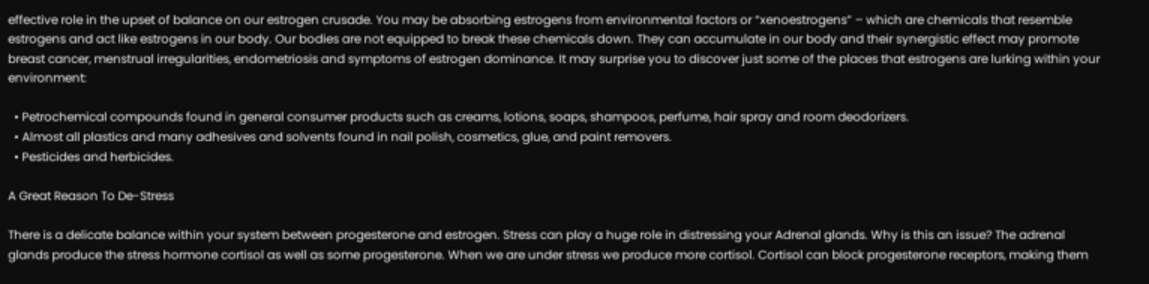effective role in the upset of balance on our estrogen crusade. You may be absorbing estrogens from environmental factors or “xenoestrogens” – which are chemicals that resemble estrogens and act like estrogens in our body. Our bodies are not equipped to break these chemicals down. They can accumulate in our body and their synergistic effect may promote breast cancer, menstrual irregularities, endometriosis and symptoms of estrogen dominance. It may surprise you to discover just some of the places that estrogens are lurking within your environment:

  • Petrochemical compounds found in general consumer products such as creams, lotions, soaps, shampoos, perfume, hair spray and room deodorizers.
  • Almost all plastics and many adhesives and solvents found in nail polish, cosmetics, glue, and paint removers.
  • Pesticides and herbicides.

A Great Reason To De-Stress

There is a delicate balance within your system between progesterone and estrogen. Stress can play a huge role in distressing your Adrenal glands. Why is this an issue? The adrenal glands produce the stress hormone cortisol as well as some progesterone. When we are under stress we produce more cortisol. Cortisol can block progesterone receptors, making them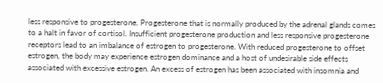less responsive to progesterone. Progesterone that is normally produced by the adrenal glands comes to a halt in favor of cortisol. Insufficient progesterone production and less responsive progesterone receptors lead to an imbalance of estrogen to progesterone. With reduced progesterone to offset estrogen, the body may experience estrogen dominance and a host of undesirable side effects associated with excessive estrogen. An excess of estrogen has been associated with insomnia and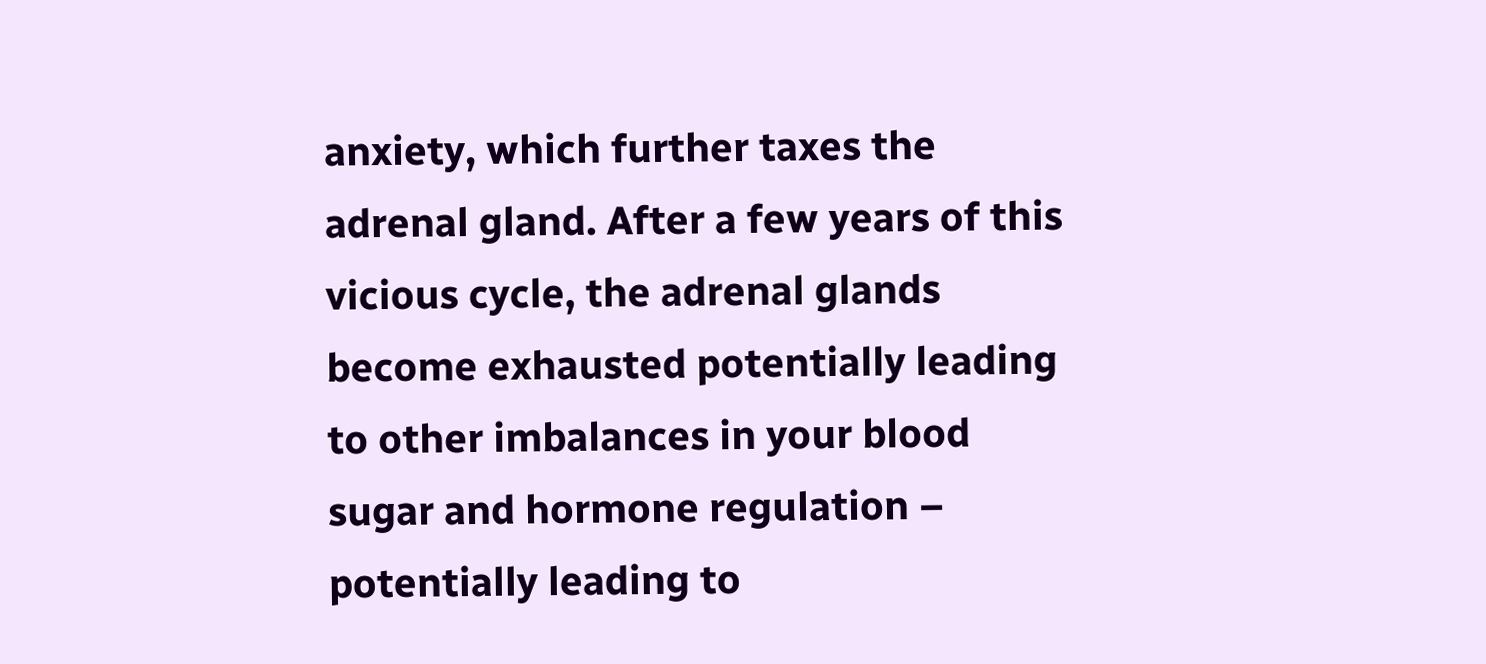anxiety, which further taxes the adrenal gland. After a few years of this vicious cycle, the adrenal glands become exhausted potentially leading to other imbalances in your blood sugar and hormone regulation – potentially leading to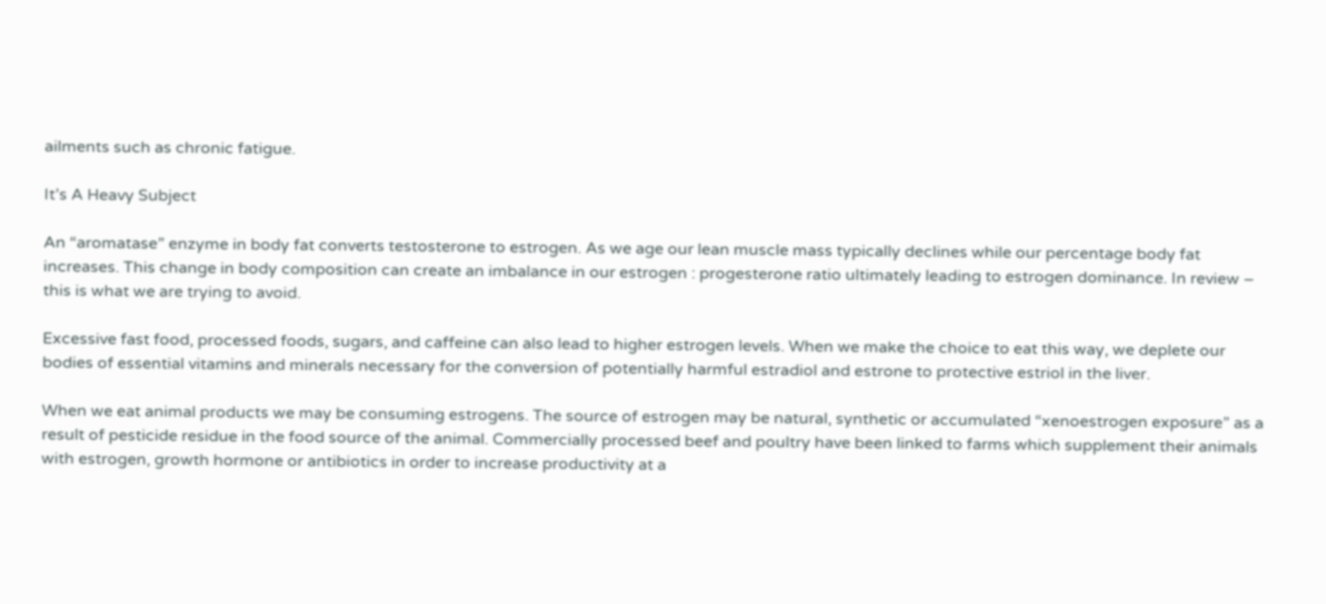ailments such as chronic fatigue.

It’s A Heavy Subject

An “aromatase” enzyme in body fat converts testosterone to estrogen. As we age our lean muscle mass typically declines while our percentage body fat increases. This change in body composition can create an imbalance in our estrogen : progesterone ratio ultimately leading to estrogen dominance. In review – this is what we are trying to avoid.

Excessive fast food, processed foods, sugars, and caffeine can also lead to higher estrogen levels. When we make the choice to eat this way, we deplete our bodies of essential vitamins and minerals necessary for the conversion of potentially harmful estradiol and estrone to protective estriol in the liver.

When we eat animal products we may be consuming estrogens. The source of estrogen may be natural, synthetic or accumulated “xenoestrogen exposure” as a result of pesticide residue in the food source of the animal. Commercially processed beef and poultry have been linked to farms which supplement their animals with estrogen, growth hormone or antibiotics in order to increase productivity at a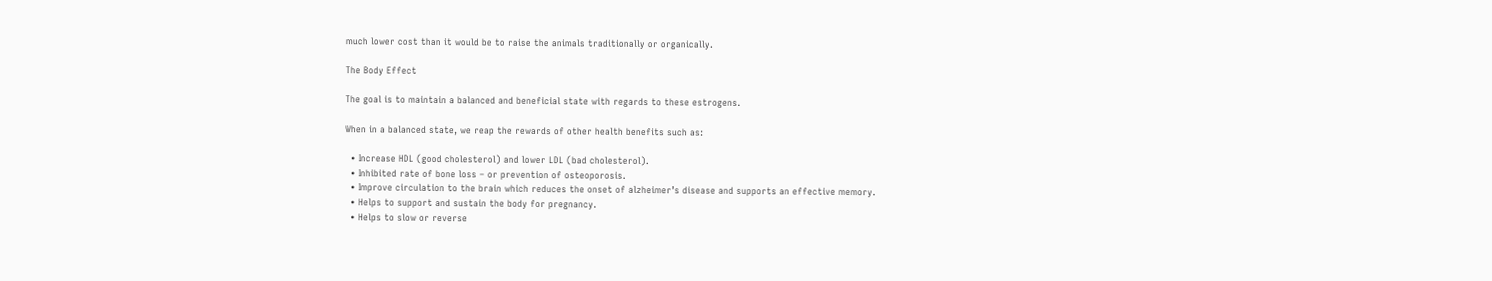much lower cost than it would be to raise the animals traditionally or organically.

The Body Effect

The goal is to maintain a balanced and beneficial state with regards to these estrogens.

When in a balanced state, we reap the rewards of other health benefits such as:

  • Increase HDL (good cholesterol) and lower LDL (bad cholesterol).
  • Inhibited rate of bone loss – or prevention of osteoporosis.
  • Improve circulation to the brain which reduces the onset of alzheimer’s disease and supports an effective memory.
  • Helps to support and sustain the body for pregnancy.
  • Helps to slow or reverse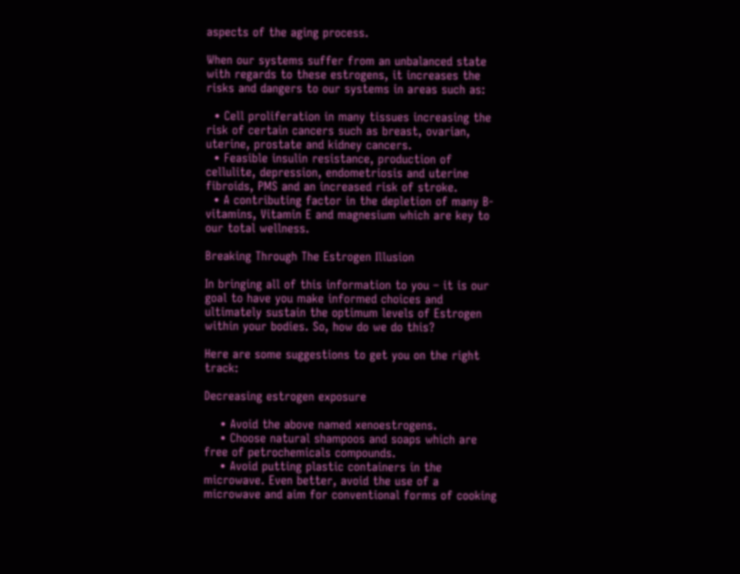aspects of the aging process.

When our systems suffer from an unbalanced state with regards to these estrogens, it increases the risks and dangers to our systems in areas such as:

  • Cell proliferation in many tissues increasing the risk of certain cancers such as breast, ovarian, uterine, prostate and kidney cancers.
  • Feasible insulin resistance, production of cellulite, depression, endometriosis and uterine fibroids, PMS and an increased risk of stroke.
  • A contributing factor in the depletion of many B-vitamins, Vitamin E and magnesium which are key to our total wellness.

Breaking Through The Estrogen Illusion

In bringing all of this information to you – it is our goal to have you make informed choices and ultimately sustain the optimum levels of Estrogen within your bodies. So, how do we do this?

Here are some suggestions to get you on the right track:

Decreasing estrogen exposure

    • Avoid the above named xenoestrogens.
    • Choose natural shampoos and soaps which are free of petrochemicals compounds.
    • Avoid putting plastic containers in the microwave. Even better, avoid the use of a microwave and aim for conventional forms of cooking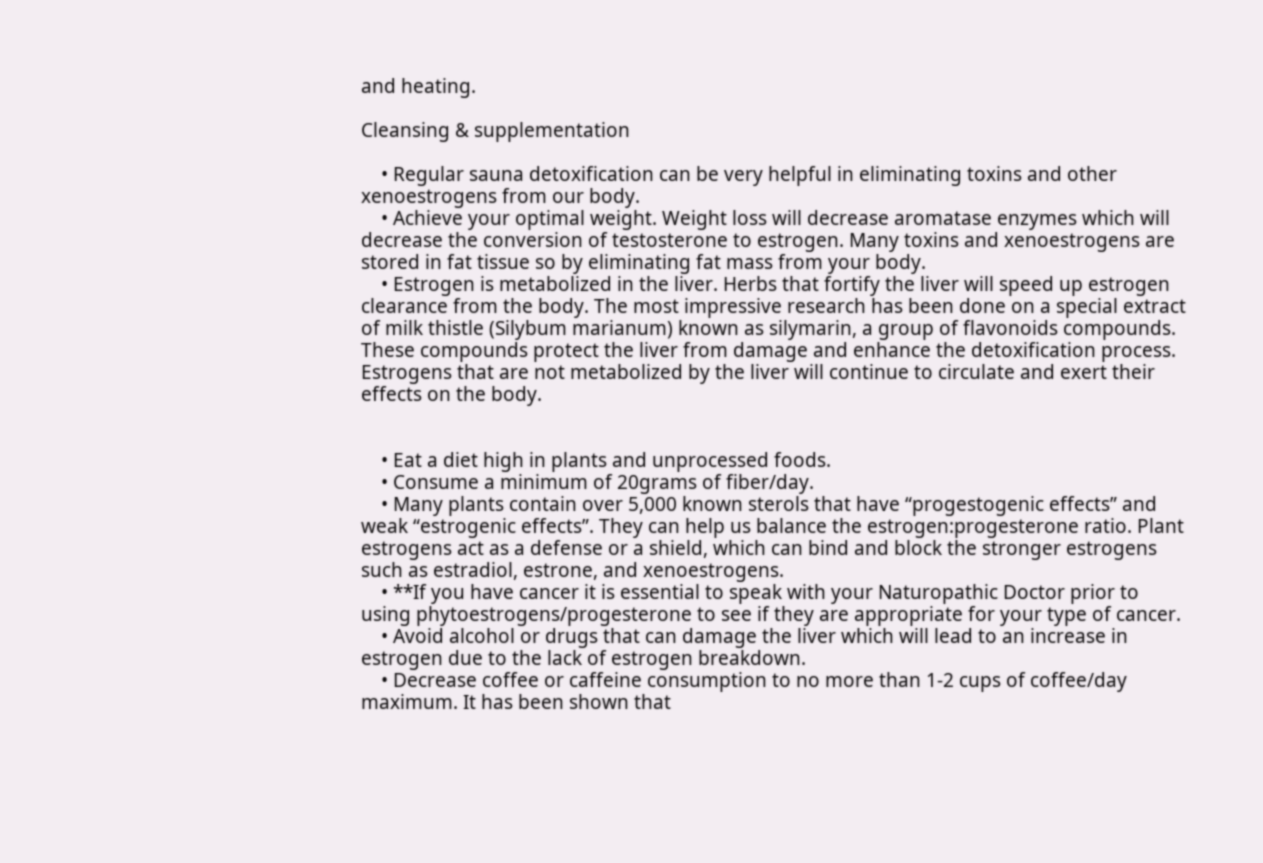and heating.

Cleansing & supplementation

    • Regular sauna detoxification can be very helpful in eliminating toxins and other xenoestrogens from our body.
    • Achieve your optimal weight. Weight loss will decrease aromatase enzymes which will decrease the conversion of testosterone to estrogen. Many toxins and xenoestrogens are stored in fat tissue so by eliminating fat mass from your body.
    • Estrogen is metabolized in the liver. Herbs that fortify the liver will speed up estrogen clearance from the body. The most impressive research has been done on a special extract of milk thistle (Silybum marianum) known as silymarin, a group of flavonoids compounds. These compounds protect the liver from damage and enhance the detoxification process. Estrogens that are not metabolized by the liver will continue to circulate and exert their effects on the body.


    • Eat a diet high in plants and unprocessed foods.
    • Consume a minimum of 20grams of fiber/day.
    • Many plants contain over 5,000 known sterols that have “progestogenic effects” and weak “estrogenic effects”. They can help us balance the estrogen:progesterone ratio. Plant estrogens act as a defense or a shield, which can bind and block the stronger estrogens such as estradiol, estrone, and xenoestrogens.
    • **If you have cancer it is essential to speak with your Naturopathic Doctor prior to using phytoestrogens/progesterone to see if they are appropriate for your type of cancer.
    • Avoid alcohol or drugs that can damage the liver which will lead to an increase in estrogen due to the lack of estrogen breakdown.
    • Decrease coffee or caffeine consumption to no more than 1-2 cups of coffee/day maximum. It has been shown that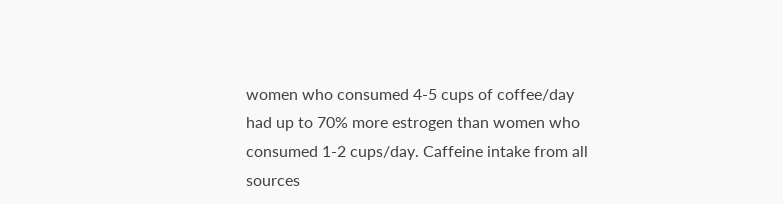women who consumed 4-5 cups of coffee/day had up to 70% more estrogen than women who consumed 1-2 cups/day. Caffeine intake from all sources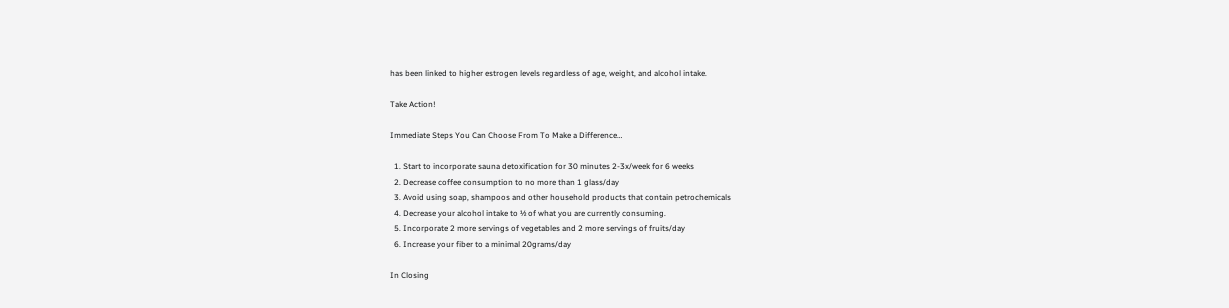has been linked to higher estrogen levels regardless of age, weight, and alcohol intake.

Take Action!

Immediate Steps You Can Choose From To Make a Difference…

  1. Start to incorporate sauna detoxification for 30 minutes 2-3x/week for 6 weeks
  2. Decrease coffee consumption to no more than 1 glass/day
  3. Avoid using soap, shampoos and other household products that contain petrochemicals
  4. Decrease your alcohol intake to ½ of what you are currently consuming.
  5. Incorporate 2 more servings of vegetables and 2 more servings of fruits/day
  6. Increase your fiber to a minimal 20grams/day

In Closing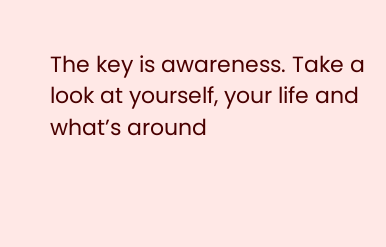The key is awareness. Take a look at yourself, your life and what’s around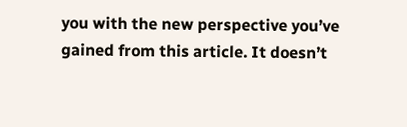you with the new perspective you’ve gained from this article. It doesn’t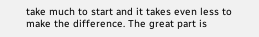take much to start and it takes even less to make the difference. The great part is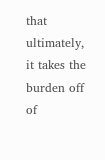that ultimately, it takes the burden off of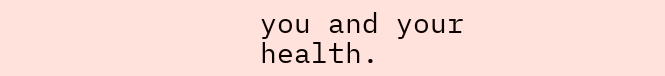you and your health.